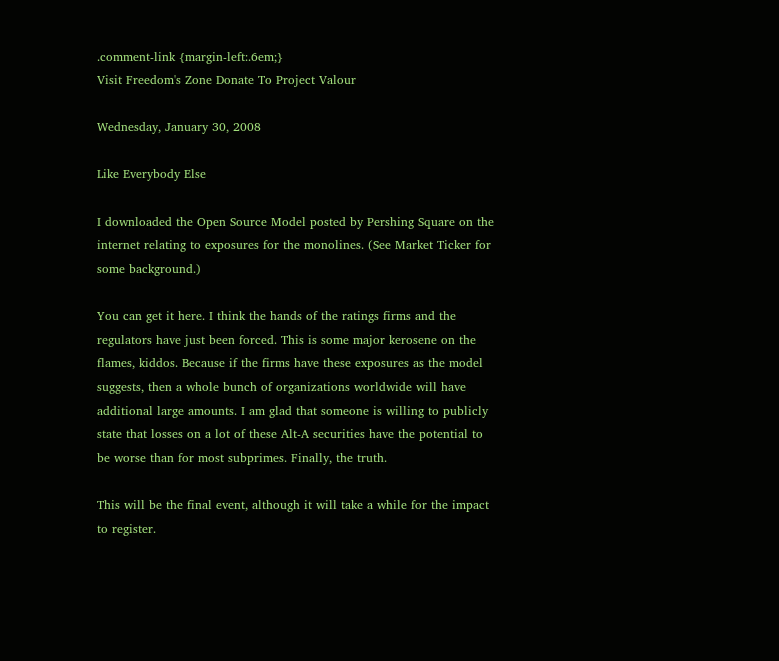.comment-link {margin-left:.6em;}
Visit Freedom's Zone Donate To Project Valour

Wednesday, January 30, 2008

Like Everybody Else

I downloaded the Open Source Model posted by Pershing Square on the internet relating to exposures for the monolines. (See Market Ticker for some background.)

You can get it here. I think the hands of the ratings firms and the regulators have just been forced. This is some major kerosene on the flames, kiddos. Because if the firms have these exposures as the model suggests, then a whole bunch of organizations worldwide will have additional large amounts. I am glad that someone is willing to publicly state that losses on a lot of these Alt-A securities have the potential to be worse than for most subprimes. Finally, the truth.

This will be the final event, although it will take a while for the impact to register.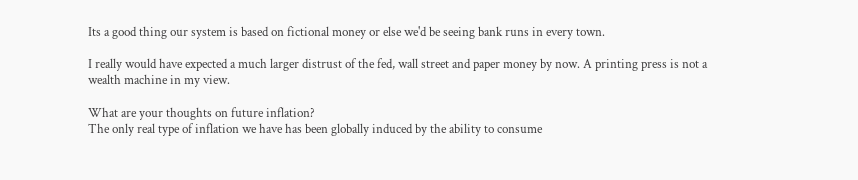Its a good thing our system is based on fictional money or else we'd be seeing bank runs in every town.

I really would have expected a much larger distrust of the fed, wall street and paper money by now. A printing press is not a wealth machine in my view.

What are your thoughts on future inflation?
The only real type of inflation we have has been globally induced by the ability to consume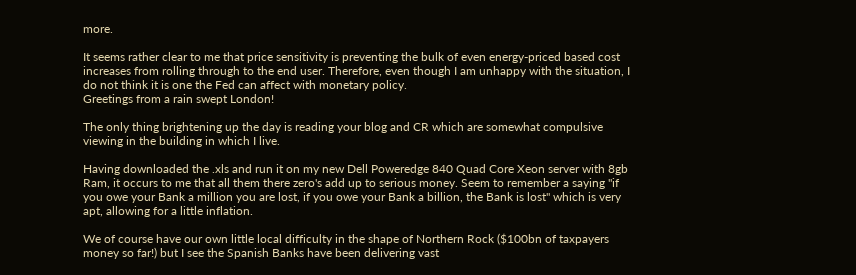more.

It seems rather clear to me that price sensitivity is preventing the bulk of even energy-priced based cost increases from rolling through to the end user. Therefore, even though I am unhappy with the situation, I do not think it is one the Fed can affect with monetary policy.
Greetings from a rain swept London!

The only thing brightening up the day is reading your blog and CR which are somewhat compulsive viewing in the building in which I live.

Having downloaded the .xls and run it on my new Dell Poweredge 840 Quad Core Xeon server with 8gb Ram, it occurs to me that all them there zero's add up to serious money. Seem to remember a saying "if you owe your Bank a million you are lost, if you owe your Bank a billion, the Bank is lost" which is very apt, allowing for a little inflation.

We of course have our own little local difficulty in the shape of Northern Rock ($100bn of taxpayers money so far!) but I see the Spanish Banks have been delivering vast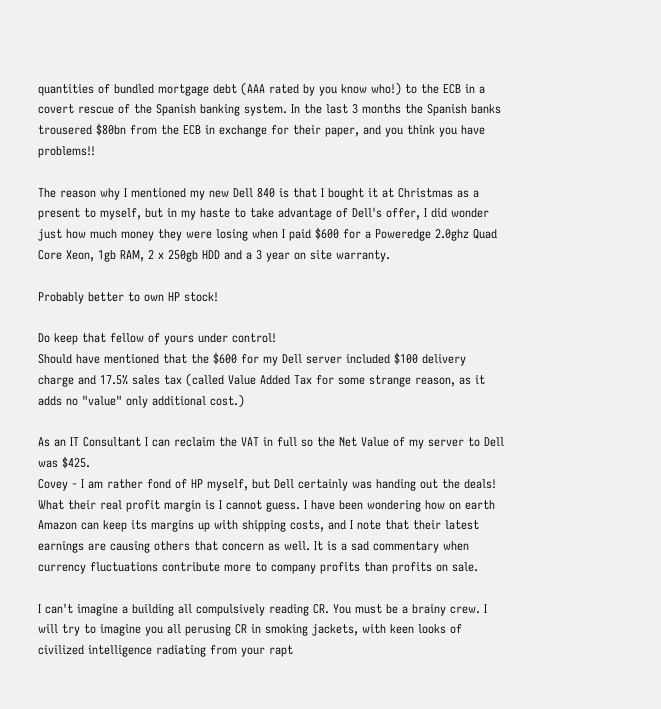quantities of bundled mortgage debt (AAA rated by you know who!) to the ECB in a covert rescue of the Spanish banking system. In the last 3 months the Spanish banks trousered $80bn from the ECB in exchange for their paper, and you think you have problems!!

The reason why I mentioned my new Dell 840 is that I bought it at Christmas as a present to myself, but in my haste to take advantage of Dell's offer, I did wonder just how much money they were losing when I paid $600 for a Poweredge 2.0ghz Quad Core Xeon, 1gb RAM, 2 x 250gb HDD and a 3 year on site warranty.

Probably better to own HP stock!

Do keep that fellow of yours under control!
Should have mentioned that the $600 for my Dell server included $100 delivery charge and 17.5% sales tax (called Value Added Tax for some strange reason, as it adds no "value" only additional cost.)

As an IT Consultant I can reclaim the VAT in full so the Net Value of my server to Dell was $425.
Covey - I am rather fond of HP myself, but Dell certainly was handing out the deals! What their real profit margin is I cannot guess. I have been wondering how on earth Amazon can keep its margins up with shipping costs, and I note that their latest earnings are causing others that concern as well. It is a sad commentary when currency fluctuations contribute more to company profits than profits on sale.

I can't imagine a building all compulsively reading CR. You must be a brainy crew. I will try to imagine you all perusing CR in smoking jackets, with keen looks of civilized intelligence radiating from your rapt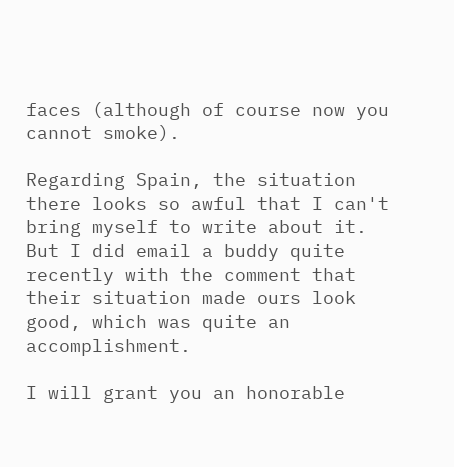faces (although of course now you cannot smoke).

Regarding Spain, the situation there looks so awful that I can't bring myself to write about it. But I did email a buddy quite recently with the comment that their situation made ours look good, which was quite an accomplishment.

I will grant you an honorable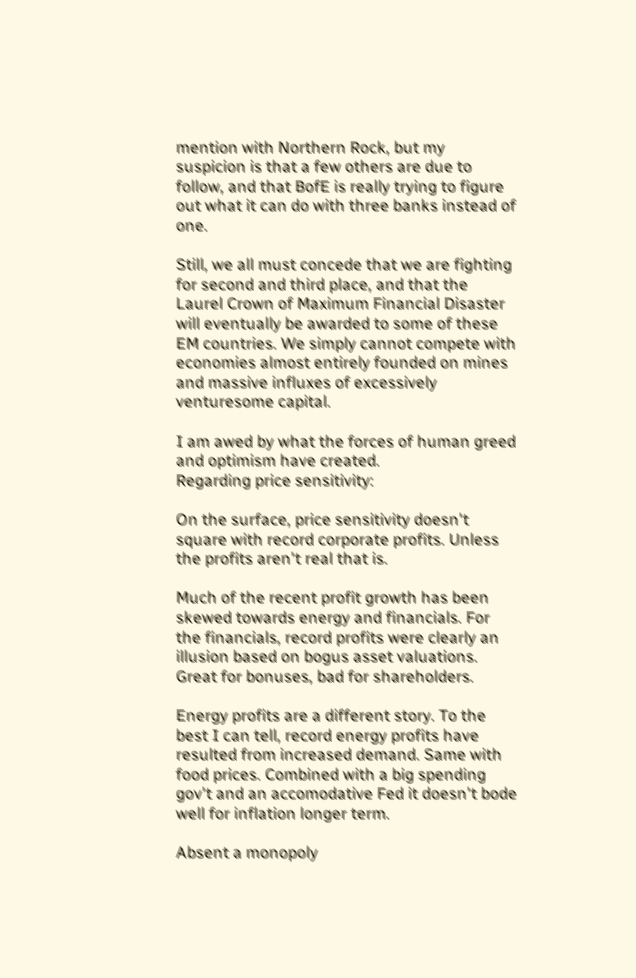mention with Northern Rock, but my suspicion is that a few others are due to follow, and that BofE is really trying to figure out what it can do with three banks instead of one.

Still, we all must concede that we are fighting for second and third place, and that the Laurel Crown of Maximum Financial Disaster will eventually be awarded to some of these EM countries. We simply cannot compete with economies almost entirely founded on mines and massive influxes of excessively venturesome capital.

I am awed by what the forces of human greed and optimism have created.
Regarding price sensitivity:

On the surface, price sensitivity doesn't square with record corporate profits. Unless the profits aren't real that is.

Much of the recent profit growth has been skewed towards energy and financials. For the financials, record profits were clearly an illusion based on bogus asset valuations. Great for bonuses, bad for shareholders.

Energy profits are a different story. To the best I can tell, record energy profits have resulted from increased demand. Same with food prices. Combined with a big spending gov't and an accomodative Fed it doesn't bode well for inflation longer term.

Absent a monopoly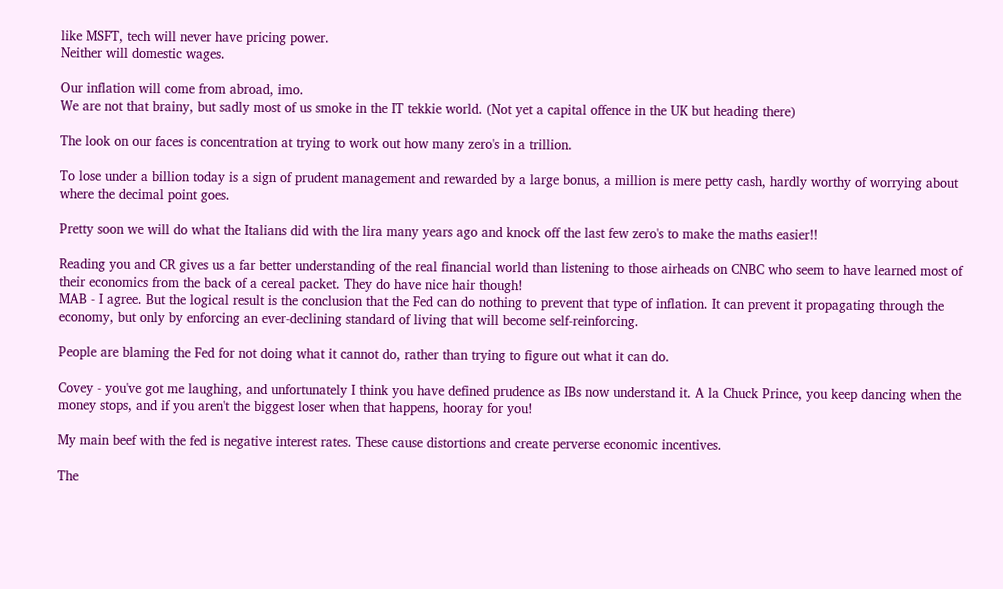like MSFT, tech will never have pricing power.
Neither will domestic wages.

Our inflation will come from abroad, imo.
We are not that brainy, but sadly most of us smoke in the IT tekkie world. (Not yet a capital offence in the UK but heading there)

The look on our faces is concentration at trying to work out how many zero's in a trillion.

To lose under a billion today is a sign of prudent management and rewarded by a large bonus, a million is mere petty cash, hardly worthy of worrying about where the decimal point goes.

Pretty soon we will do what the Italians did with the lira many years ago and knock off the last few zero's to make the maths easier!!

Reading you and CR gives us a far better understanding of the real financial world than listening to those airheads on CNBC who seem to have learned most of their economics from the back of a cereal packet. They do have nice hair though!
MAB - I agree. But the logical result is the conclusion that the Fed can do nothing to prevent that type of inflation. It can prevent it propagating through the economy, but only by enforcing an ever-declining standard of living that will become self-reinforcing.

People are blaming the Fed for not doing what it cannot do, rather than trying to figure out what it can do.

Covey - you've got me laughing, and unfortunately I think you have defined prudence as IBs now understand it. A la Chuck Prince, you keep dancing when the money stops, and if you aren't the biggest loser when that happens, hooray for you!

My main beef with the fed is negative interest rates. These cause distortions and create perverse economic incentives.

The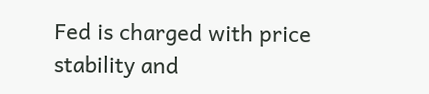Fed is charged with price stability and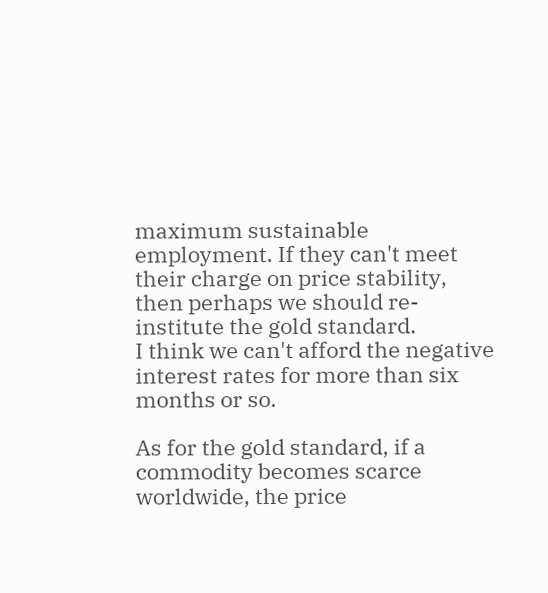maximum sustainable employment. If they can't meet their charge on price stability, then perhaps we should re-institute the gold standard.
I think we can't afford the negative interest rates for more than six months or so.

As for the gold standard, if a commodity becomes scarce worldwide, the price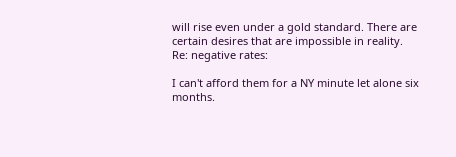will rise even under a gold standard. There are certain desires that are impossible in reality.
Re: negative rates:

I can't afford them for a NY minute let alone six months.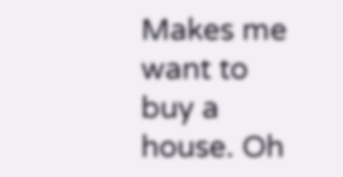Makes me want to buy a house. Oh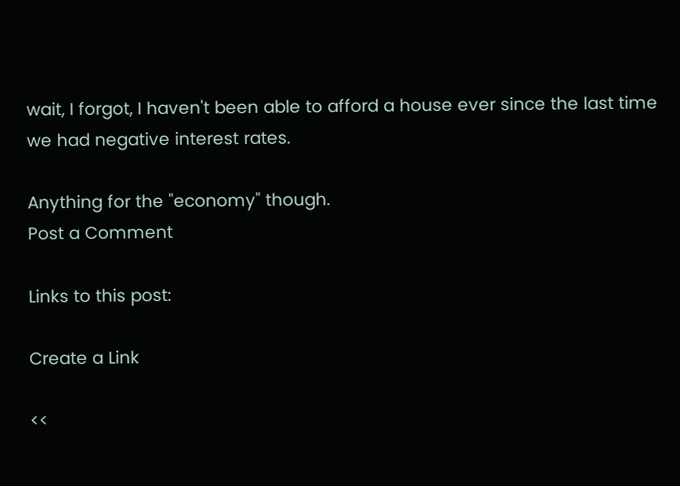wait, I forgot, I haven't been able to afford a house ever since the last time we had negative interest rates.

Anything for the "economy" though.
Post a Comment

Links to this post:

Create a Link

<<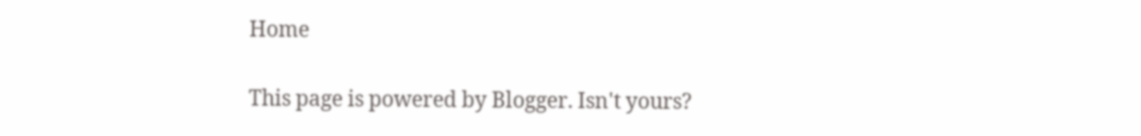Home

This page is powered by Blogger. Isn't yours?